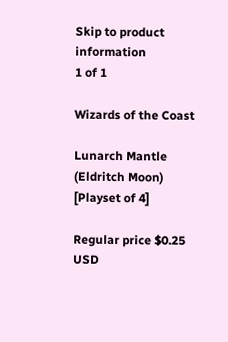Skip to product information
1 of 1

Wizards of the Coast

Lunarch Mantle (Eldritch Moon) [Playset of 4]

Regular price $0.25 USD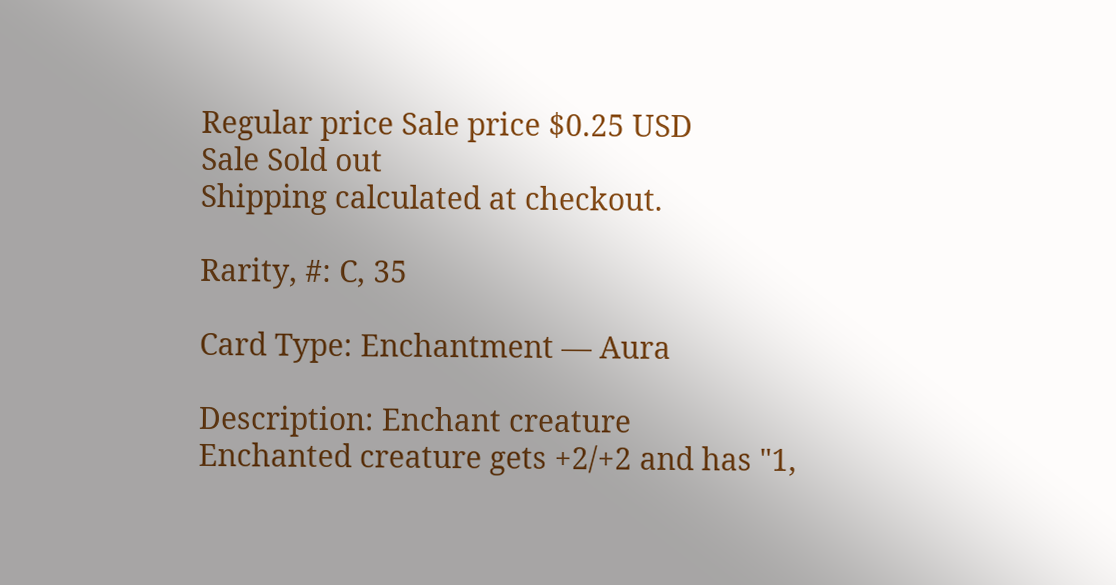Regular price Sale price $0.25 USD
Sale Sold out
Shipping calculated at checkout.

Rarity, #: C, 35

Card Type: Enchantment — Aura

Description: Enchant creature
Enchanted creature gets +2/+2 and has "1,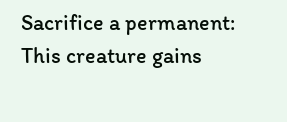Sacrifice a permanent: This creature gains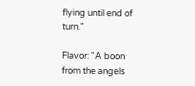flying until end of turn."

Flavor: "A boon from the angels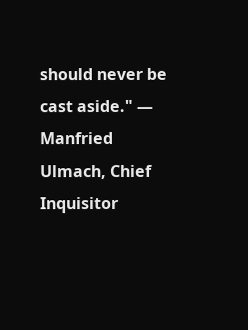should never be cast aside." — Manfried Ulmach, Chief Inquisitor